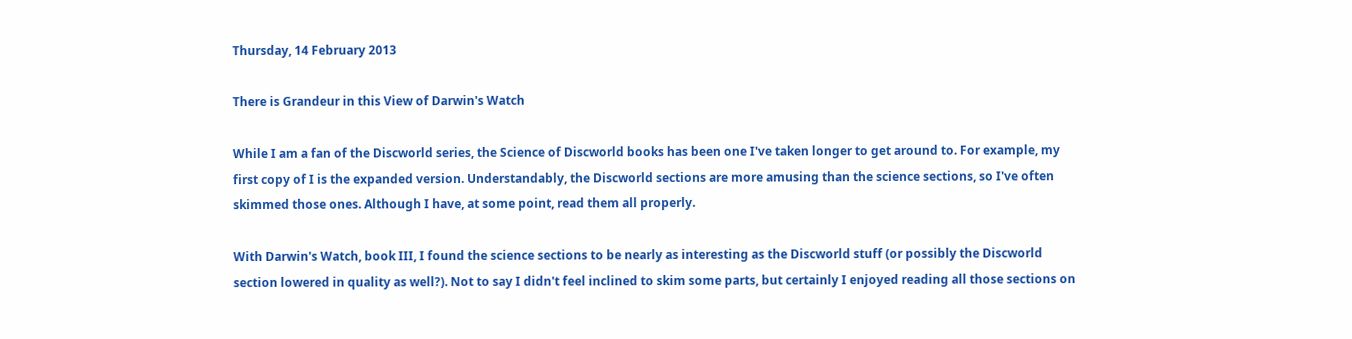Thursday, 14 February 2013

There is Grandeur in this View of Darwin's Watch

While I am a fan of the Discworld series, the Science of Discworld books has been one I've taken longer to get around to. For example, my first copy of I is the expanded version. Understandably, the Discworld sections are more amusing than the science sections, so I've often skimmed those ones. Although I have, at some point, read them all properly.

With Darwin's Watch, book III, I found the science sections to be nearly as interesting as the Discworld stuff (or possibly the Discworld section lowered in quality as well?). Not to say I didn't feel inclined to skim some parts, but certainly I enjoyed reading all those sections on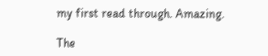my first read through. Amazing.

The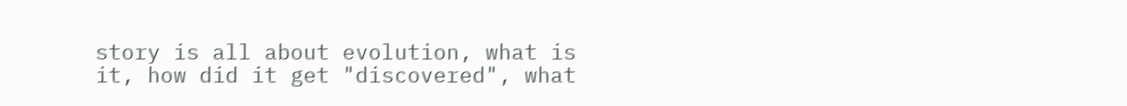story is all about evolution, what is it, how did it get "discovered", what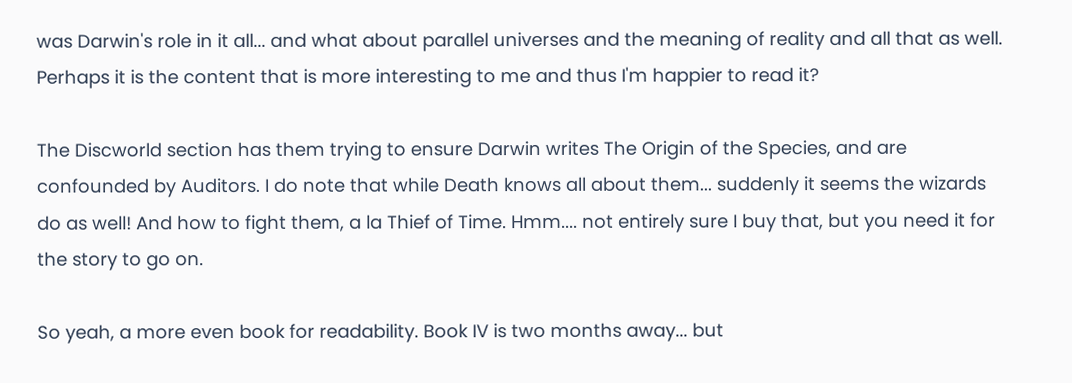was Darwin's role in it all... and what about parallel universes and the meaning of reality and all that as well. Perhaps it is the content that is more interesting to me and thus I'm happier to read it?

The Discworld section has them trying to ensure Darwin writes The Origin of the Species, and are confounded by Auditors. I do note that while Death knows all about them... suddenly it seems the wizards do as well! And how to fight them, a la Thief of Time. Hmm.... not entirely sure I buy that, but you need it for the story to go on.

So yeah, a more even book for readability. Book IV is two months away... but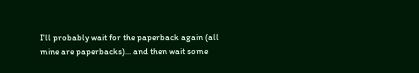I'll probably wait for the paperback again (all mine are paperbacks)... and then wait some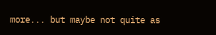more... but maybe not quite as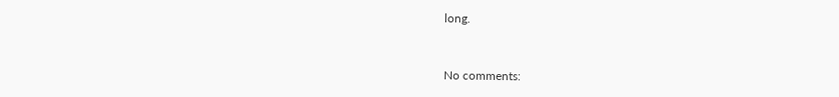long.


No comments: